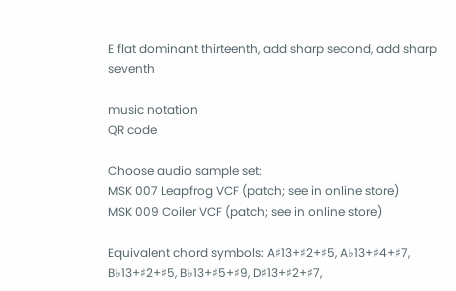E flat dominant thirteenth, add sharp second, add sharp seventh

music notation
QR code

Choose audio sample set:
MSK 007 Leapfrog VCF (patch; see in online store)
MSK 009 Coiler VCF (patch; see in online store)

Equivalent chord symbols: A♯13+♯2+♯5, A♭13+♯4+♯7, B♭13+♯2+♯5, B♭13+♯5+♯9, D♯13+♯2+♯7,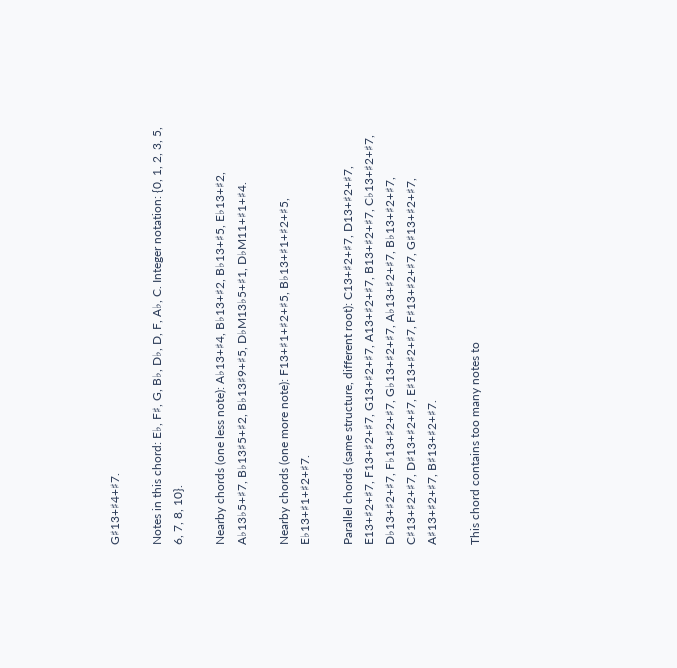G♯13+♯4+♯7.

Notes in this chord: E♭, F♯, G, B♭, D♭, D, F, A♭, C. Integer notation: {0, 1, 2, 3, 5, 6, 7, 8, 10}.

Nearby chords (one less note): A♭13+♯4, B♭13+♯2, B♭13+♯5, E♭13+♯2, A♭13♭5+♯7, B♭13♯5+♯2, B♭13♯9+♯5, D♭M13♭5+♯1, D♭M11+♯1+♯4.

Nearby chords (one more note): F13+♯1+♯2+♯5, B♭13+♯1+♯2+♯5, E♭13+♯1+♯2+♯7.

Parallel chords (same structure, different root): C13+♯2+♯7, D13+♯2+♯7, E13+♯2+♯7, F13+♯2+♯7, G13+♯2+♯7, A13+♯2+♯7, B13+♯2+♯7, C♭13+♯2+♯7, D♭13+♯2+♯7, F♭13+♯2+♯7, G♭13+♯2+♯7, A♭13+♯2+♯7, B♭13+♯2+♯7, C♯13+♯2+♯7, D♯13+♯2+♯7, E♯13+♯2+♯7, F♯13+♯2+♯7, G♯13+♯2+♯7, A♯13+♯2+♯7, B♯13+♯2+♯7.

This chord contains too many notes to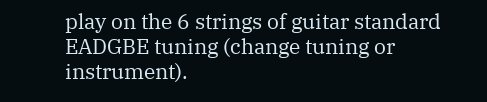play on the 6 strings of guitar standard EADGBE tuning (change tuning or instrument).